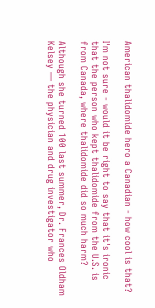American thalidomide hero a Canadian - how cool is that?

I'm not sure - would it be right to say that it's ironic that the person who kept thalidomide from the U.S. is from Canada, where thalidomide did so much harm?

Although she turned 100 last summer, Dr. Frances Oldham Kelsey — the physician and drug investigator who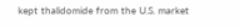kept thalidomide from the U.S. market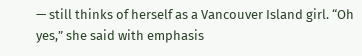— still thinks of herself as a Vancouver Island girl. “Oh yes,” she said with emphasis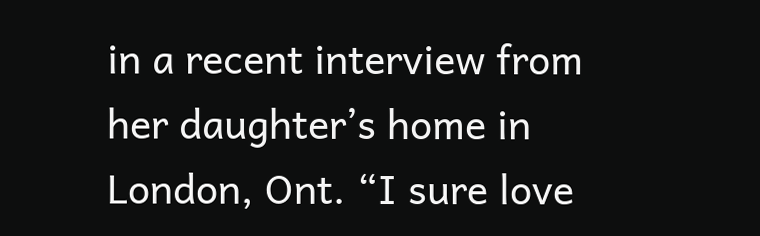in a recent interview from her daughter’s home in London, Ont. “I sure love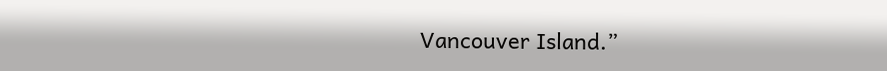Vancouver Island.”